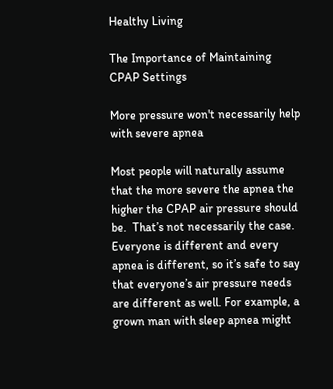Healthy Living

The Importance of Maintaining CPAP Settings

More pressure won't necessarily help with severe apnea

Most people will naturally assume that the more severe the apnea the higher the CPAP air pressure should be.  That’s not necessarily the case.  Everyone is different and every apnea is different, so it’s safe to say that everyone’s air pressure needs are different as well. For example, a grown man with sleep apnea might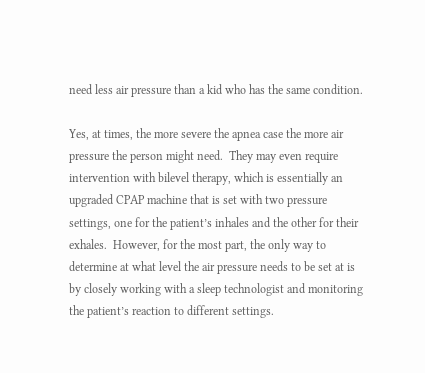need less air pressure than a kid who has the same condition.

Yes, at times, the more severe the apnea case the more air pressure the person might need.  They may even require intervention with bilevel therapy, which is essentially an upgraded CPAP machine that is set with two pressure settings, one for the patient’s inhales and the other for their exhales.  However, for the most part, the only way to determine at what level the air pressure needs to be set at is by closely working with a sleep technologist and monitoring the patient’s reaction to different settings.